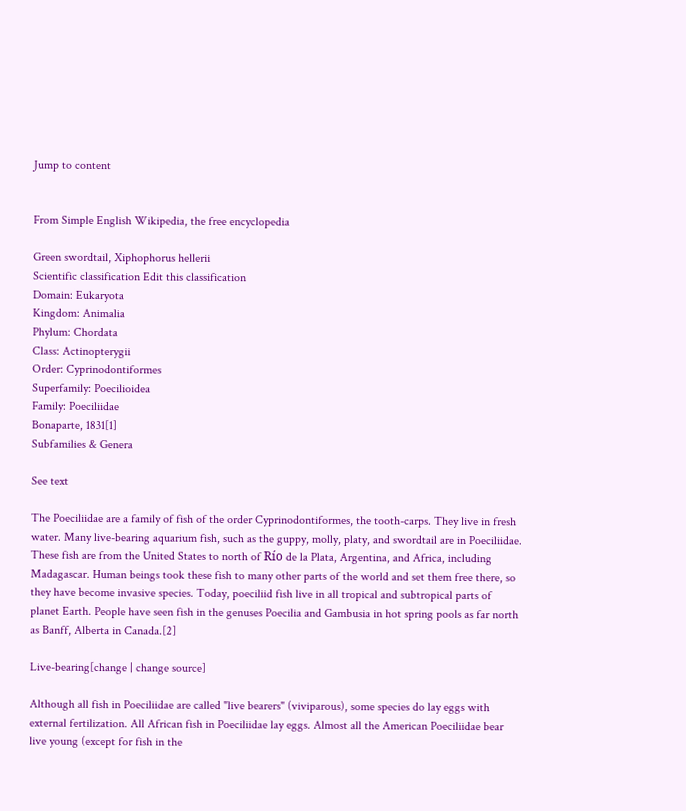Jump to content


From Simple English Wikipedia, the free encyclopedia

Green swordtail, Xiphophorus hellerii
Scientific classification Edit this classification
Domain: Eukaryota
Kingdom: Animalia
Phylum: Chordata
Class: Actinopterygii
Order: Cyprinodontiformes
Superfamily: Poecilioidea
Family: Poeciliidae
Bonaparte, 1831[1]
Subfamilies & Genera

See text

The Poeciliidae are a family of fish of the order Cyprinodontiformes, the tooth-carps. They live in fresh water. Many live-bearing aquarium fish, such as the guppy, molly, platy, and swordtail are in Poeciliidae. These fish are from the United States to north of Río de la Plata, Argentina, and Africa, including Madagascar. Human beings took these fish to many other parts of the world and set them free there, so they have become invasive species. Today, poeciliid fish live in all tropical and subtropical parts of planet Earth. People have seen fish in the genuses Poecilia and Gambusia in hot spring pools as far north as Banff, Alberta in Canada.[2]

Live-bearing[change | change source]

Although all fish in Poeciliidae are called "live bearers" (viviparous), some species do lay eggs with external fertilization. All African fish in Poeciliidae lay eggs. Almost all the American Poeciliidae bear live young (except for fish in the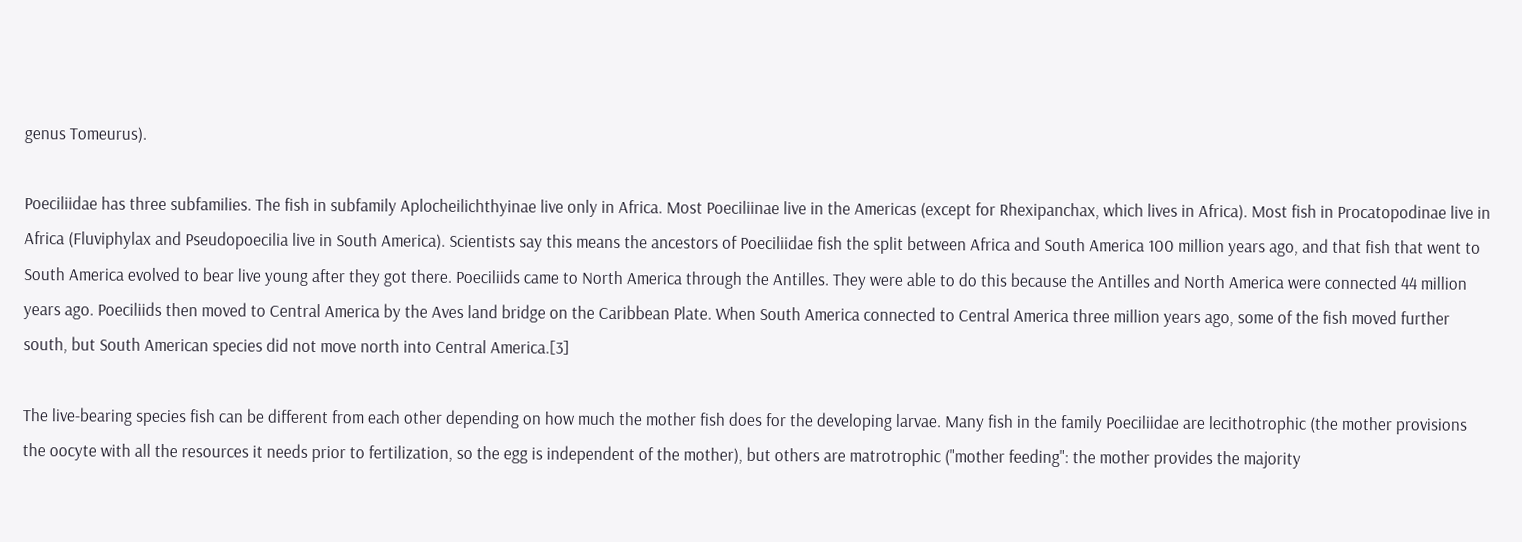genus Tomeurus).

Poeciliidae has three subfamilies. The fish in subfamily Aplocheilichthyinae live only in Africa. Most Poeciliinae live in the Americas (except for Rhexipanchax, which lives in Africa). Most fish in Procatopodinae live in Africa (Fluviphylax and Pseudopoecilia live in South America). Scientists say this means the ancestors of Poeciliidae fish the split between Africa and South America 100 million years ago, and that fish that went to South America evolved to bear live young after they got there. Poeciliids came to North America through the Antilles. They were able to do this because the Antilles and North America were connected 44 million years ago. Poeciliids then moved to Central America by the Aves land bridge on the Caribbean Plate. When South America connected to Central America three million years ago, some of the fish moved further south, but South American species did not move north into Central America.[3]

The live-bearing species fish can be different from each other depending on how much the mother fish does for the developing larvae. Many fish in the family Poeciliidae are lecithotrophic (the mother provisions the oocyte with all the resources it needs prior to fertilization, so the egg is independent of the mother), but others are matrotrophic ("mother feeding": the mother provides the majority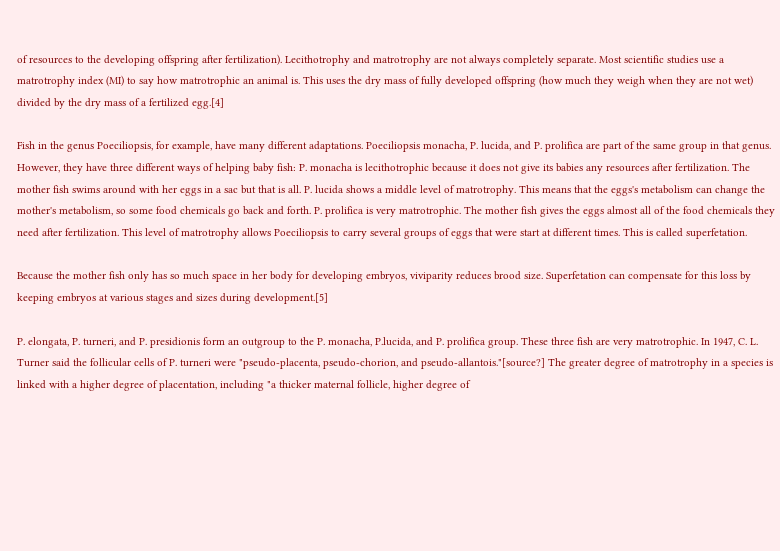of resources to the developing offspring after fertilization). Lecithotrophy and matrotrophy are not always completely separate. Most scientific studies use a matrotrophy index (MI) to say how matrotrophic an animal is. This uses the dry mass of fully developed offspring (how much they weigh when they are not wet) divided by the dry mass of a fertilized egg.[4]

Fish in the genus Poeciliopsis, for example, have many different adaptations. Poeciliopsis monacha, P. lucida, and P. prolifica are part of the same group in that genus. However, they have three different ways of helping baby fish: P. monacha is lecithotrophic because it does not give its babies any resources after fertilization. The mother fish swims around with her eggs in a sac but that is all. P. lucida shows a middle level of matrotrophy. This means that the eggs's metabolism can change the mother's metabolism, so some food chemicals go back and forth. P. prolifica is very matrotrophic. The mother fish gives the eggs almost all of the food chemicals they need after fertilization. This level of matrotrophy allows Poeciliopsis to carry several groups of eggs that were start at different times. This is called superfetation.

Because the mother fish only has so much space in her body for developing embryos, viviparity reduces brood size. Superfetation can compensate for this loss by keeping embryos at various stages and sizes during development.[5]

P. elongata, P. turneri, and P. presidionis form an outgroup to the P. monacha, P.lucida, and P. prolifica group. These three fish are very matrotrophic. In 1947, C. L. Turner said the follicular cells of P. turneri were "pseudo-placenta, pseudo-chorion, and pseudo-allantois."[source?] The greater degree of matrotrophy in a species is linked with a higher degree of placentation, including "a thicker maternal follicle, higher degree of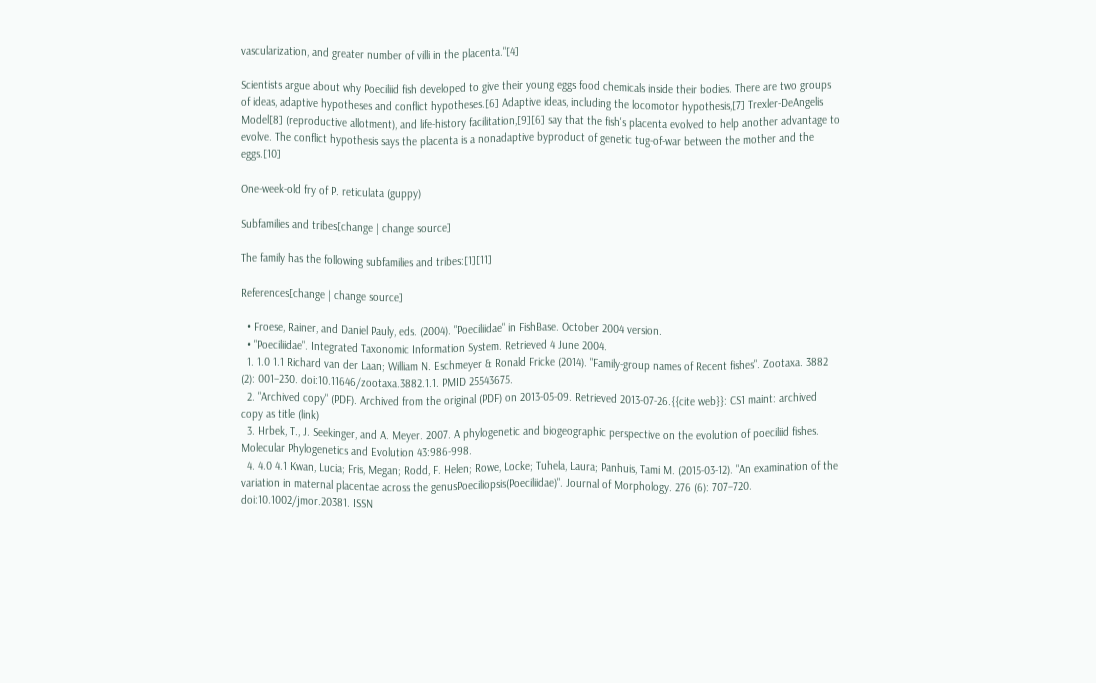vascularization, and greater number of villi in the placenta."[4]

Scientists argue about why Poeciliid fish developed to give their young eggs food chemicals inside their bodies. There are two groups of ideas, adaptive hypotheses and conflict hypotheses.[6] Adaptive ideas, including the locomotor hypothesis,[7] Trexler-DeAngelis Model[8] (reproductive allotment), and life-history facilitation,[9][6] say that the fish's placenta evolved to help another advantage to evolve. The conflict hypothesis says the placenta is a nonadaptive byproduct of genetic tug-of-war between the mother and the eggs.[10]

One-week-old fry of P. reticulata (guppy)

Subfamilies and tribes[change | change source]

The family has the following subfamilies and tribes:[1][11]

References[change | change source]

  • Froese, Rainer, and Daniel Pauly, eds. (2004). "Poeciliidae" in FishBase. October 2004 version.
  • "Poeciliidae". Integrated Taxonomic Information System. Retrieved 4 June 2004.
  1. 1.0 1.1 Richard van der Laan; William N. Eschmeyer & Ronald Fricke (2014). "Family-group names of Recent fishes". Zootaxa. 3882 (2): 001–230. doi:10.11646/zootaxa.3882.1.1. PMID 25543675.
  2. "Archived copy" (PDF). Archived from the original (PDF) on 2013-05-09. Retrieved 2013-07-26.{{cite web}}: CS1 maint: archived copy as title (link)
  3. Hrbek, T., J. Seekinger, and A. Meyer. 2007. A phylogenetic and biogeographic perspective on the evolution of poeciliid fishes. Molecular Phylogenetics and Evolution 43:986-998.
  4. 4.0 4.1 Kwan, Lucia; Fris, Megan; Rodd, F. Helen; Rowe, Locke; Tuhela, Laura; Panhuis, Tami M. (2015-03-12). "An examination of the variation in maternal placentae across the genusPoeciliopsis(Poeciliidae)". Journal of Morphology. 276 (6): 707–720. doi:10.1002/jmor.20381. ISSN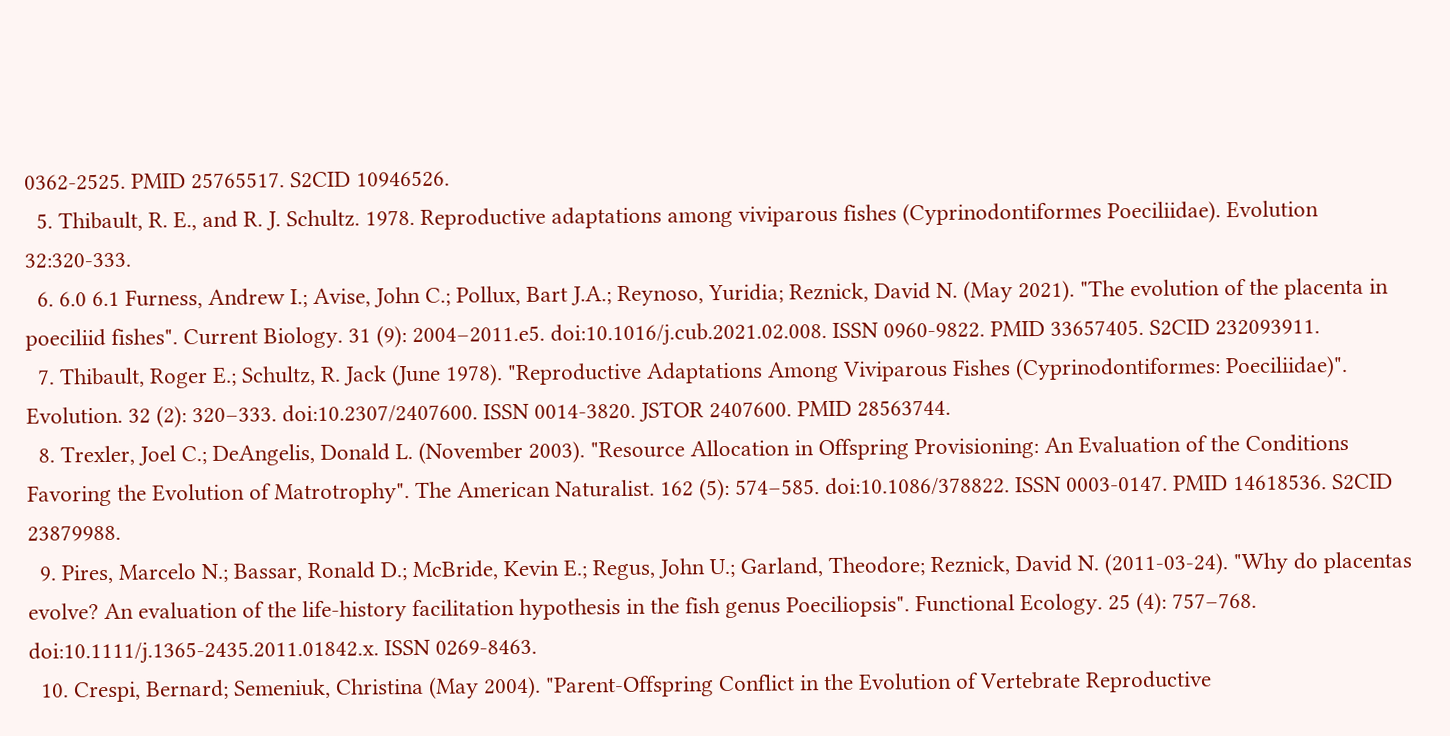0362-2525. PMID 25765517. S2CID 10946526.
  5. Thibault, R. E., and R. J. Schultz. 1978. Reproductive adaptations among viviparous fishes (Cyprinodontiformes Poeciliidae). Evolution 32:320-333.
  6. 6.0 6.1 Furness, Andrew I.; Avise, John C.; Pollux, Bart J.A.; Reynoso, Yuridia; Reznick, David N. (May 2021). "The evolution of the placenta in poeciliid fishes". Current Biology. 31 (9): 2004–2011.e5. doi:10.1016/j.cub.2021.02.008. ISSN 0960-9822. PMID 33657405. S2CID 232093911.
  7. Thibault, Roger E.; Schultz, R. Jack (June 1978). "Reproductive Adaptations Among Viviparous Fishes (Cyprinodontiformes: Poeciliidae)". Evolution. 32 (2): 320–333. doi:10.2307/2407600. ISSN 0014-3820. JSTOR 2407600. PMID 28563744.
  8. Trexler, Joel C.; DeAngelis, Donald L. (November 2003). "Resource Allocation in Offspring Provisioning: An Evaluation of the Conditions Favoring the Evolution of Matrotrophy". The American Naturalist. 162 (5): 574–585. doi:10.1086/378822. ISSN 0003-0147. PMID 14618536. S2CID 23879988.
  9. Pires, Marcelo N.; Bassar, Ronald D.; McBride, Kevin E.; Regus, John U.; Garland, Theodore; Reznick, David N. (2011-03-24). "Why do placentas evolve? An evaluation of the life-history facilitation hypothesis in the fish genus Poeciliopsis". Functional Ecology. 25 (4): 757–768. doi:10.1111/j.1365-2435.2011.01842.x. ISSN 0269-8463.
  10. Crespi, Bernard; Semeniuk, Christina (May 2004). "Parent-Offspring Conflict in the Evolution of Vertebrate Reproductive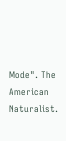Mode". The American Naturalist.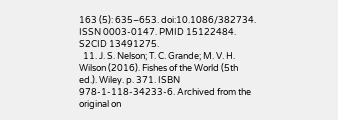163 (5): 635–653. doi:10.1086/382734. ISSN 0003-0147. PMID 15122484. S2CID 13491275.
  11. J. S. Nelson; T. C. Grande; M. V. H. Wilson (2016). Fishes of the World (5th ed.). Wiley. p. 371. ISBN 978-1-118-34233-6. Archived from the original on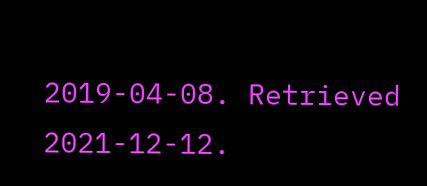2019-04-08. Retrieved 2021-12-12.